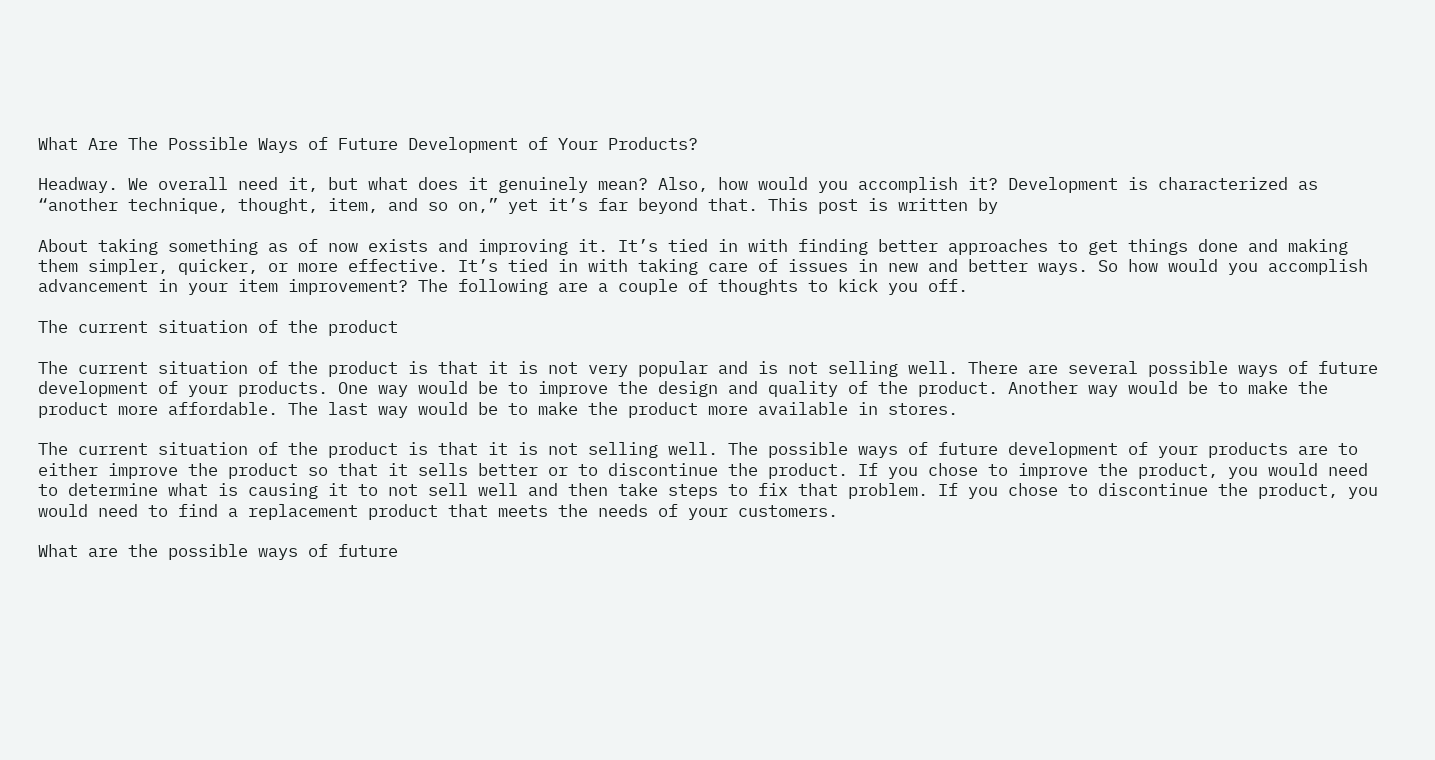What Are The Possible Ways of Future Development of Your Products?

Headway. We overall need it, but what does it genuinely mean? Also, how would you accomplish it? Development is characterized as “another technique, thought, item, and so on,” yet it’s far beyond that. This post is written by

About taking something as of now exists and improving it. It’s tied in with finding better approaches to get things done and making them simpler, quicker, or more effective. It’s tied in with taking care of issues in new and better ways. So how would you accomplish advancement in your item improvement? The following are a couple of thoughts to kick you off.

The current situation of the product

The current situation of the product is that it is not very popular and is not selling well. There are several possible ways of future development of your products. One way would be to improve the design and quality of the product. Another way would be to make the product more affordable. The last way would be to make the product more available in stores.

The current situation of the product is that it is not selling well. The possible ways of future development of your products are to either improve the product so that it sells better or to discontinue the product. If you chose to improve the product, you would need to determine what is causing it to not sell well and then take steps to fix that problem. If you chose to discontinue the product, you would need to find a replacement product that meets the needs of your customers.

What are the possible ways of future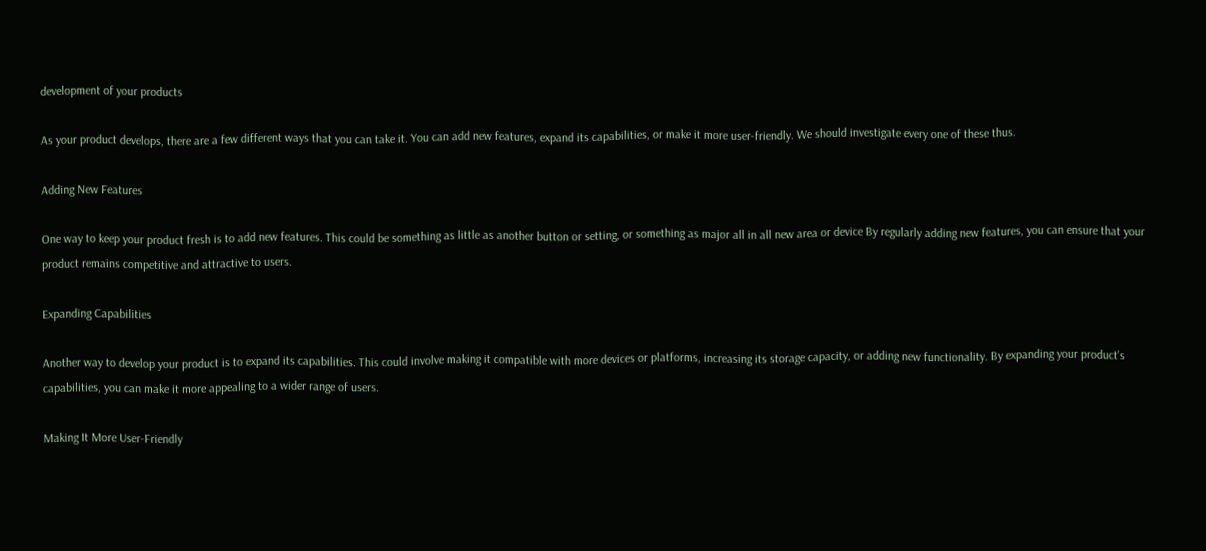development of your products

As your product develops, there are a few different ways that you can take it. You can add new features, expand its capabilities, or make it more user-friendly. We should investigate every one of these thus.

Adding New Features

One way to keep your product fresh is to add new features. This could be something as little as another button or setting, or something as major all in all new area or device By regularly adding new features, you can ensure that your product remains competitive and attractive to users.

Expanding Capabilities

Another way to develop your product is to expand its capabilities. This could involve making it compatible with more devices or platforms, increasing its storage capacity, or adding new functionality. By expanding your product’s capabilities, you can make it more appealing to a wider range of users.

Making It More User-Friendly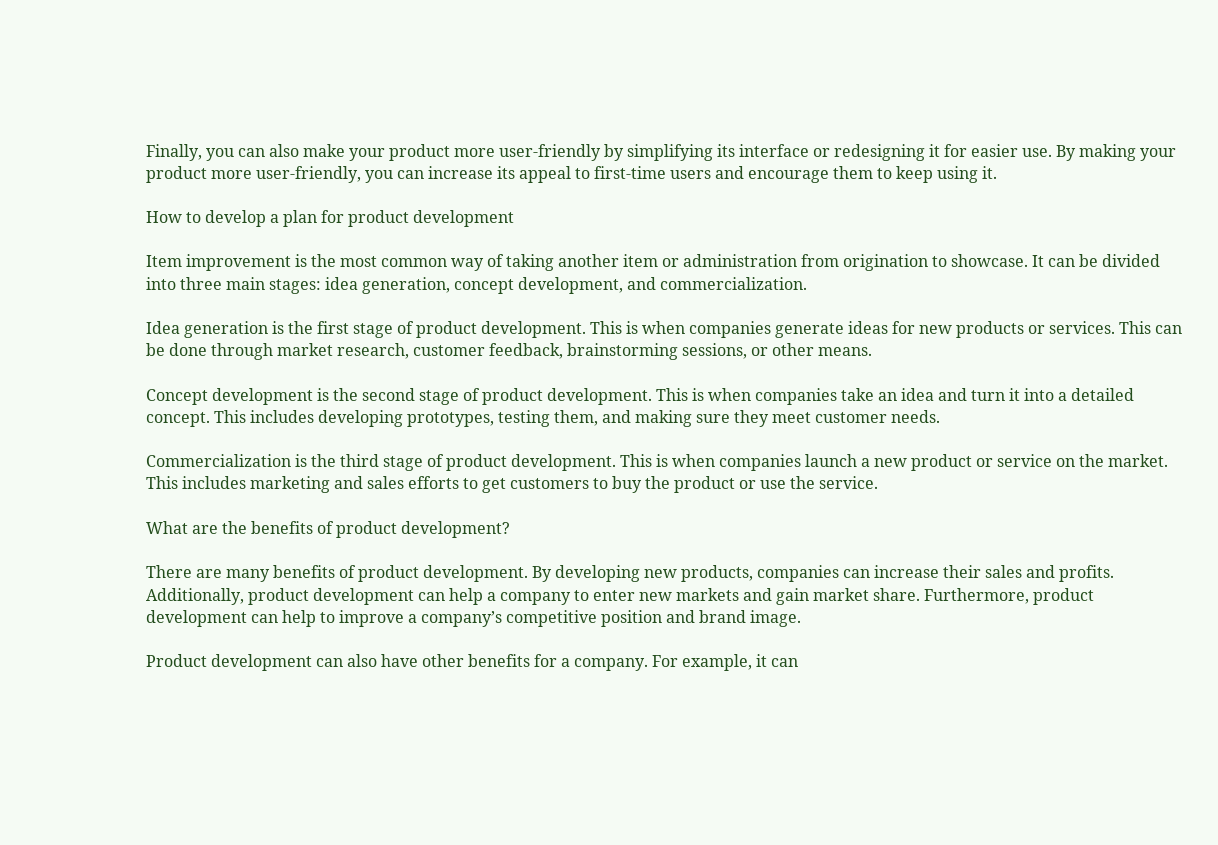Finally, you can also make your product more user-friendly by simplifying its interface or redesigning it for easier use. By making your product more user-friendly, you can increase its appeal to first-time users and encourage them to keep using it.

How to develop a plan for product development

Item improvement is the most common way of taking another item or administration from origination to showcase. It can be divided into three main stages: idea generation, concept development, and commercialization.

Idea generation is the first stage of product development. This is when companies generate ideas for new products or services. This can be done through market research, customer feedback, brainstorming sessions, or other means.

Concept development is the second stage of product development. This is when companies take an idea and turn it into a detailed concept. This includes developing prototypes, testing them, and making sure they meet customer needs.

Commercialization is the third stage of product development. This is when companies launch a new product or service on the market. This includes marketing and sales efforts to get customers to buy the product or use the service.

What are the benefits of product development?

There are many benefits of product development. By developing new products, companies can increase their sales and profits. Additionally, product development can help a company to enter new markets and gain market share. Furthermore, product development can help to improve a company’s competitive position and brand image.

Product development can also have other benefits for a company. For example, it can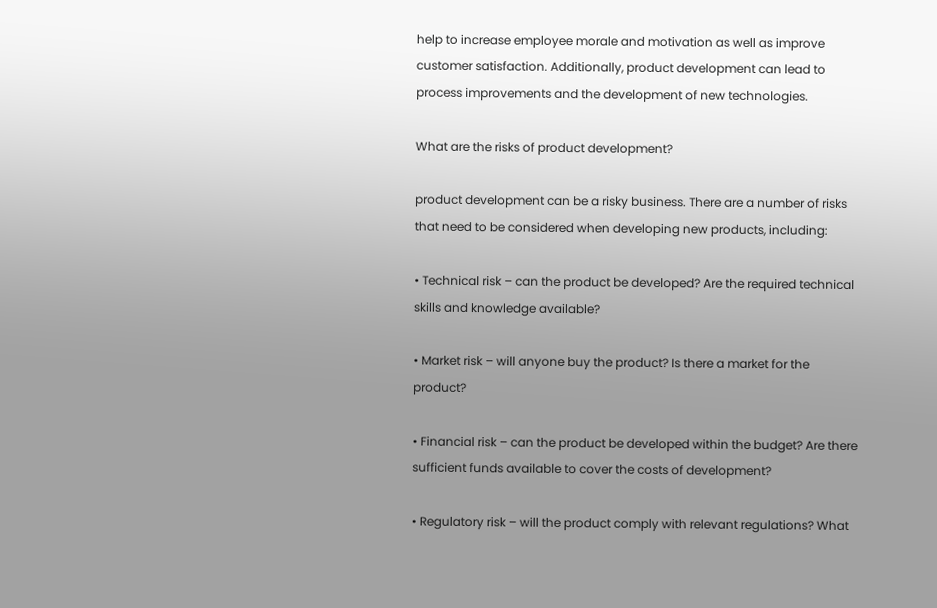help to increase employee morale and motivation as well as improve customer satisfaction. Additionally, product development can lead to process improvements and the development of new technologies.

What are the risks of product development?

product development can be a risky business. There are a number of risks that need to be considered when developing new products, including:

• Technical risk – can the product be developed? Are the required technical skills and knowledge available?

• Market risk – will anyone buy the product? Is there a market for the product?

• Financial risk – can the product be developed within the budget? Are there sufficient funds available to cover the costs of development?

• Regulatory risk – will the product comply with relevant regulations? What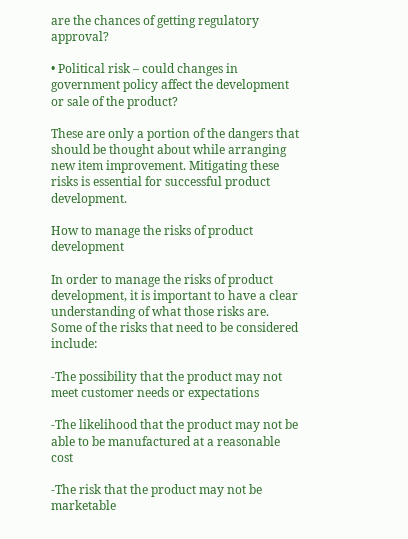are the chances of getting regulatory approval?

• Political risk – could changes in government policy affect the development or sale of the product?

These are only a portion of the dangers that should be thought about while arranging new item improvement. Mitigating these risks is essential for successful product development.

How to manage the risks of product development

In order to manage the risks of product development, it is important to have a clear understanding of what those risks are. Some of the risks that need to be considered include:

-The possibility that the product may not meet customer needs or expectations

-The likelihood that the product may not be able to be manufactured at a reasonable cost

-The risk that the product may not be marketable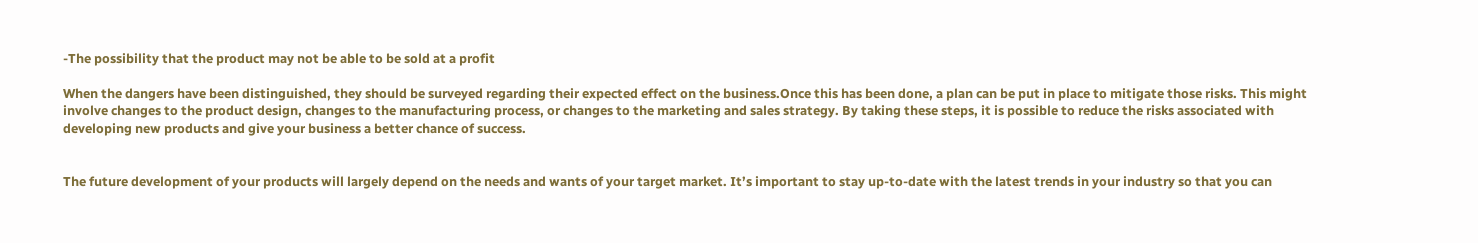-The possibility that the product may not be able to be sold at a profit

When the dangers have been distinguished, they should be surveyed regarding their expected effect on the business.Once this has been done, a plan can be put in place to mitigate those risks. This might involve changes to the product design, changes to the manufacturing process, or changes to the marketing and sales strategy. By taking these steps, it is possible to reduce the risks associated with developing new products and give your business a better chance of success.


The future development of your products will largely depend on the needs and wants of your target market. It’s important to stay up-to-date with the latest trends in your industry so that you can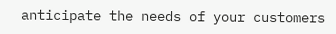anticipate the needs of your customers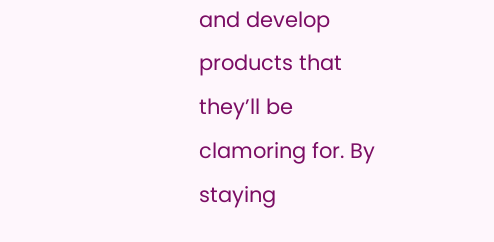and develop products that they’ll be clamoring for. By staying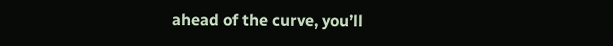ahead of the curve, you’ll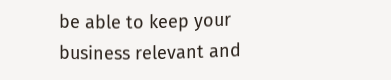be able to keep your business relevant and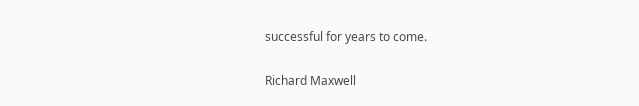successful for years to come.

Richard Maxwell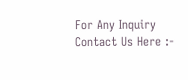For Any Inquiry Contact Us Here :-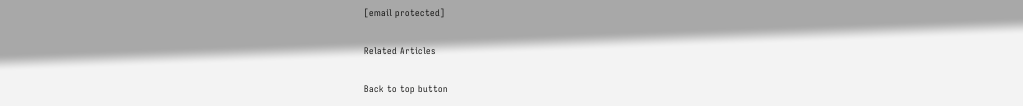[email protected]

Related Articles

Back to top button